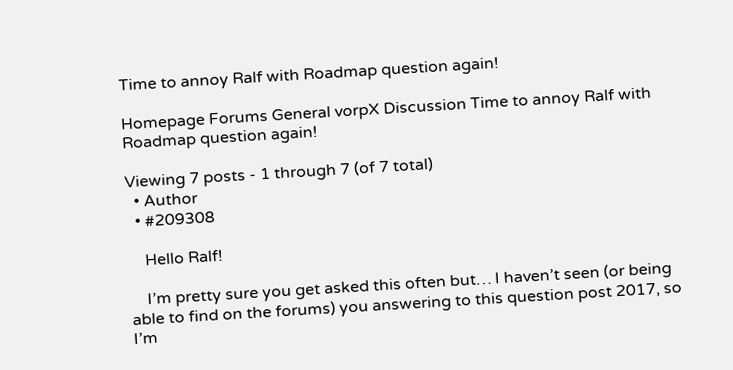Time to annoy Ralf with Roadmap question again!

Homepage Forums General vorpX Discussion Time to annoy Ralf with Roadmap question again!

Viewing 7 posts - 1 through 7 (of 7 total)
  • Author
  • #209308

    Hello Ralf!

    I’m pretty sure you get asked this often but… I haven’t seen (or being able to find on the forums) you answering to this question post 2017, so I’m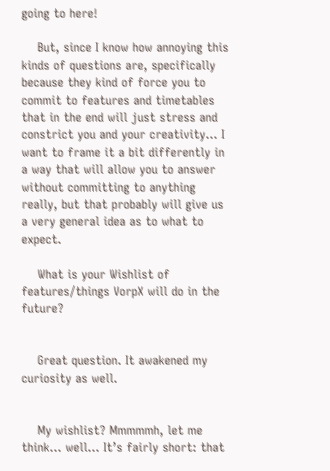going to here!

    But, since I know how annoying this kinds of questions are, specifically because they kind of force you to commit to features and timetables that in the end will just stress and constrict you and your creativity… I want to frame it a bit differently in a way that will allow you to answer without committing to anything really, but that probably will give us a very general idea as to what to expect.

    What is your Wishlist of features/things VorpX will do in the future?


    Great question. It awakened my curiosity as well.


    My wishlist? Mmmmmh, let me think… well… It’s fairly short: that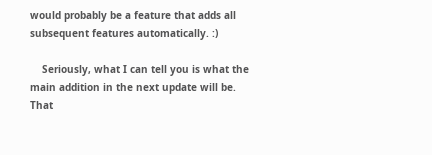would probably be a feature that adds all subsequent features automatically. :)

    Seriously, what I can tell you is what the main addition in the next update will be. That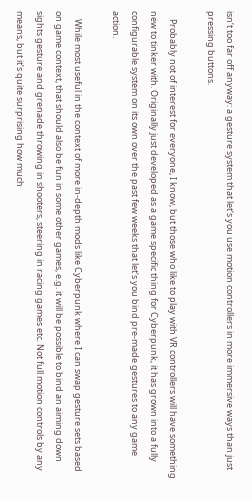isn‘t too far off anyway: a gesture system that let‘s you use motion controllers in more immersive ways than just pressing buttons.

    Probably not of interest for everyone, I know, but those who like to play with VR controllers will have something new to tinker with. Originally just developed as a game specific thing for Cyberpunk, it has grown into a fully configurable system on its own over the past few weeks that let‘s you bind pre-made gestures to any game action.

    While most useful in the context of more in-depth mods like Cyberpunk where I can swap gesture sets based on game context, that should also be fun in some other games, e.g. it will be possible to bind an aiming down sights gesture and grenade throwing in shooters, steering in racing games etc. Not full motion controls by any means, but it’s quite surprising how much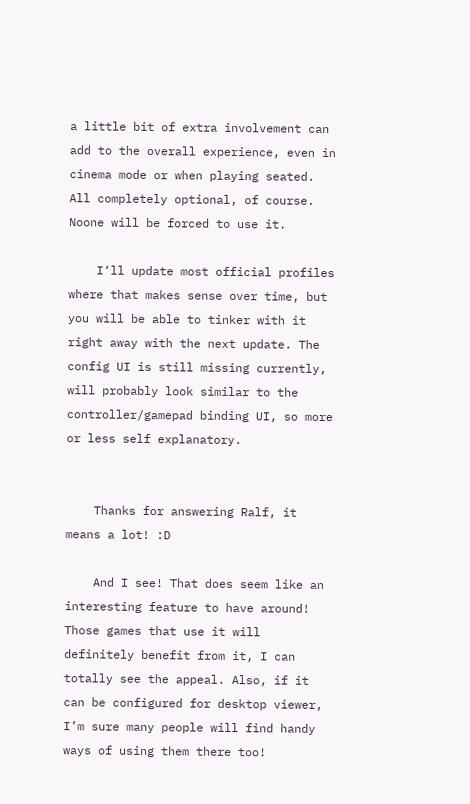a little bit of extra involvement can add to the overall experience, even in cinema mode or when playing seated. All completely optional, of course. Noone will be forced to use it.

    I‘ll update most official profiles where that makes sense over time, but you will be able to tinker with it right away with the next update. The config UI is still missing currently, will probably look similar to the controller/gamepad binding UI, so more or less self explanatory.


    Thanks for answering Ralf, it means a lot! :D

    And I see! That does seem like an interesting feature to have around! Those games that use it will definitely benefit from it, I can totally see the appeal. Also, if it can be configured for desktop viewer, I’m sure many people will find handy ways of using them there too!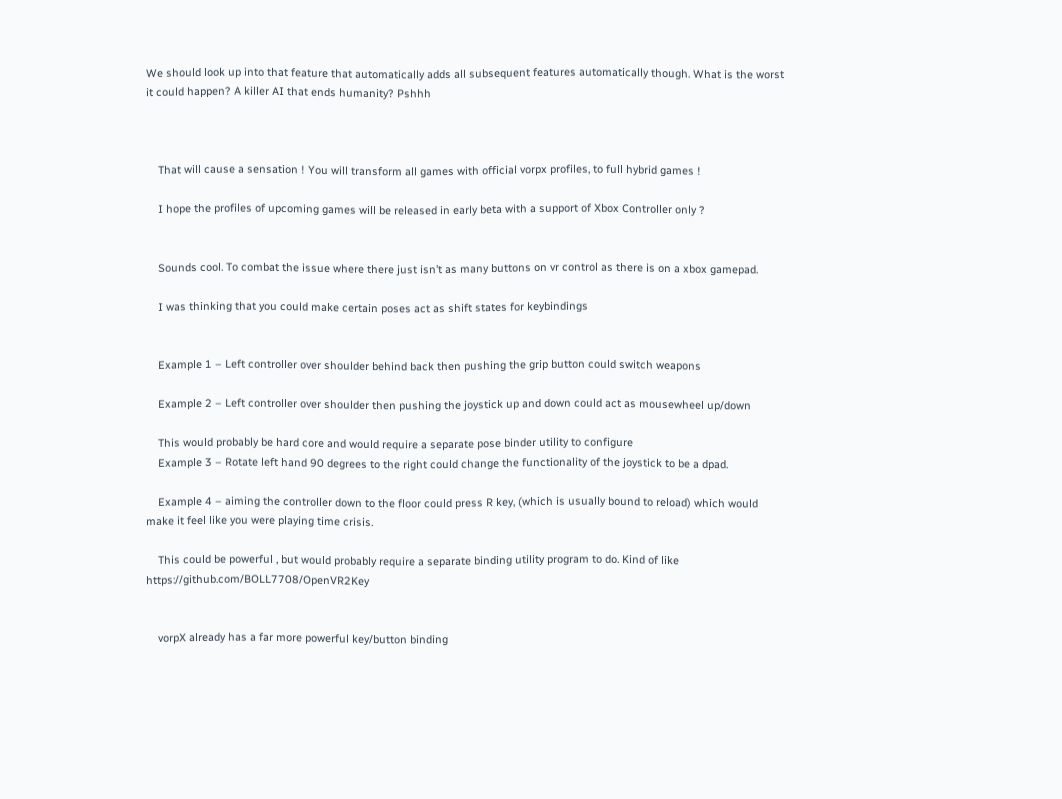We should look up into that feature that automatically adds all subsequent features automatically though. What is the worst it could happen? A killer AI that ends humanity? Pshhh



    That will cause a sensation ! You will transform all games with official vorpx profiles, to full hybrid games !

    I hope the profiles of upcoming games will be released in early beta with a support of Xbox Controller only ?


    Sounds cool. To combat the issue where there just isn’t as many buttons on vr control as there is on a xbox gamepad.

    I was thinking that you could make certain poses act as shift states for keybindings


    Example 1 – Left controller over shoulder behind back then pushing the grip button could switch weapons

    Example 2 – Left controller over shoulder then pushing the joystick up and down could act as mousewheel up/down

    This would probably be hard core and would require a separate pose binder utility to configure
    Example 3 – Rotate left hand 90 degrees to the right could change the functionality of the joystick to be a dpad.

    Example 4 – aiming the controller down to the floor could press R key, (which is usually bound to reload) which would make it feel like you were playing time crisis.

    This could be powerful , but would probably require a separate binding utility program to do. Kind of like https://github.com/BOLL7708/OpenVR2Key


    vorpX already has a far more powerful key/button binding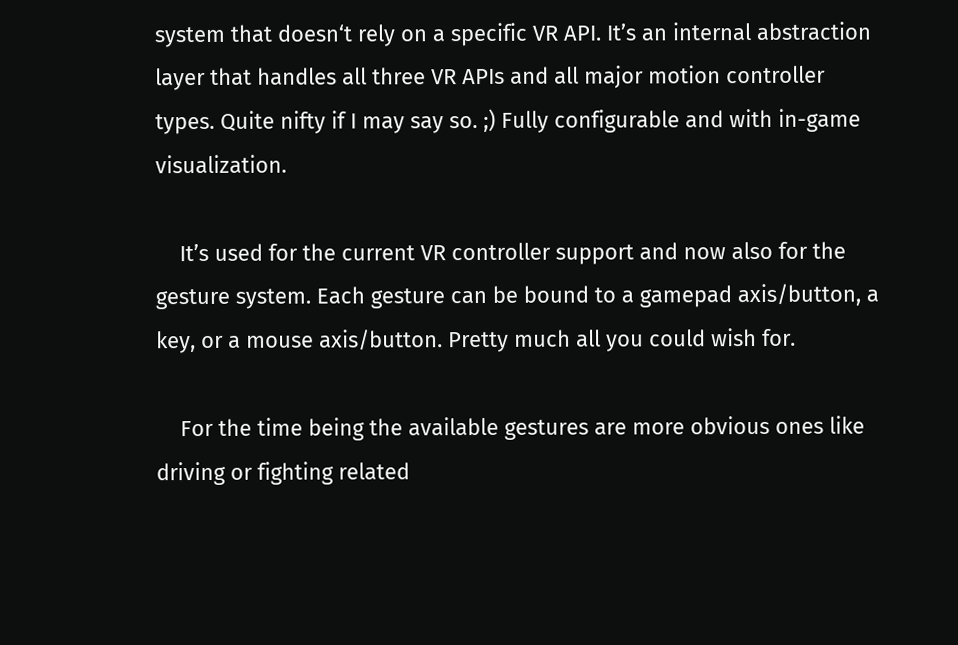system that doesn‘t rely on a specific VR API. It’s an internal abstraction layer that handles all three VR APIs and all major motion controller types. Quite nifty if I may say so. ;) Fully configurable and with in-game visualization.

    It’s used for the current VR controller support and now also for the gesture system. Each gesture can be bound to a gamepad axis/button, a key, or a mouse axis/button. Pretty much all you could wish for.

    For the time being the available gestures are more obvious ones like driving or fighting related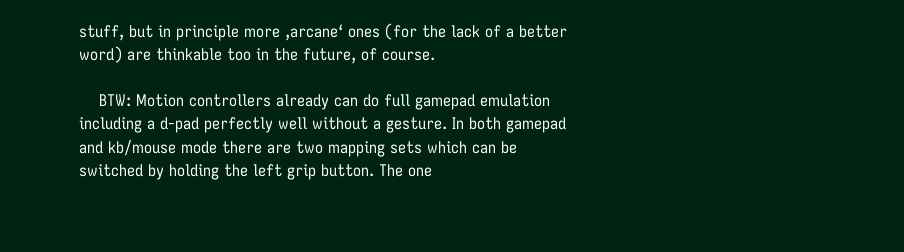stuff, but in principle more ‚arcane‘ ones (for the lack of a better word) are thinkable too in the future, of course.

    BTW: Motion controllers already can do full gamepad emulation including a d-pad perfectly well without a gesture. In both gamepad and kb/mouse mode there are two mapping sets which can be switched by holding the left grip button. The one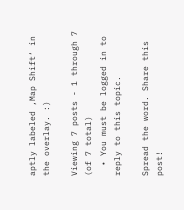aptly labeled ‚Map Shift‘ in the overlay. :)

Viewing 7 posts - 1 through 7 (of 7 total)
  • You must be logged in to reply to this topic.

Spread the word. Share this post!